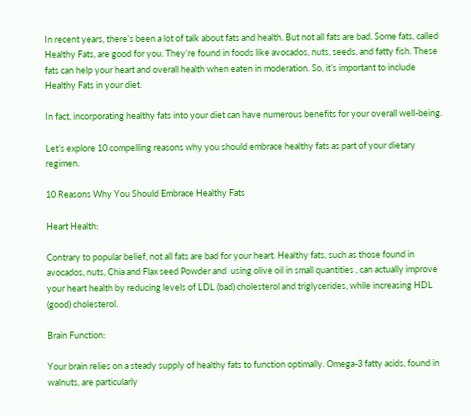In recent years, there’s been a lot of talk about fats and health. But not all fats are bad. Some fats, called Healthy Fats, are good for you. They’re found in foods like avocados, nuts, seeds, and fatty fish. These fats can help your heart and overall health when eaten in moderation. So, it’s important to include Healthy Fats in your diet.

In fact, incorporating healthy fats into your diet can have numerous benefits for your overall well-being.

Let’s explore 10 compelling reasons why you should embrace healthy fats as part of your dietary regimen.

10 Reasons Why You Should Embrace Healthy Fats

Heart Health:

Contrary to popular belief, not all fats are bad for your heart. Healthy fats, such as those found in avocados, nuts, Chia and Flax seed Powder and  using olive oil in small quantities , can actually improve your heart health by reducing levels of LDL (bad) cholesterol and triglycerides, while increasing HDL (good) cholesterol.

Brain Function:

Your brain relies on a steady supply of healthy fats to function optimally. Omega-3 fatty acids, found in walnuts, are particularly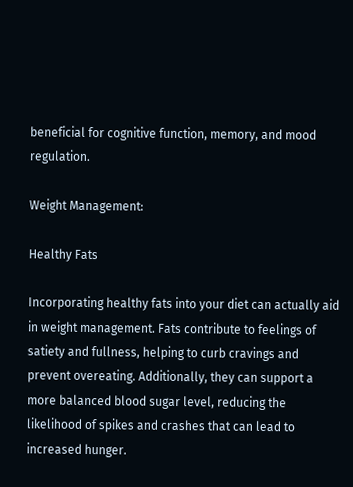beneficial for cognitive function, memory, and mood regulation.

Weight Management:

Healthy Fats

Incorporating healthy fats into your diet can actually aid in weight management. Fats contribute to feelings of satiety and fullness, helping to curb cravings and prevent overeating. Additionally, they can support a more balanced blood sugar level, reducing the likelihood of spikes and crashes that can lead to increased hunger.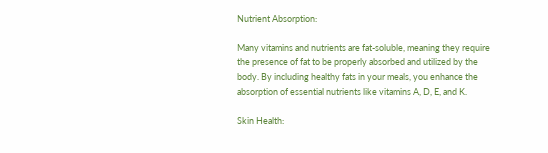Nutrient Absorption:

Many vitamins and nutrients are fat-soluble, meaning they require the presence of fat to be properly absorbed and utilized by the body. By including healthy fats in your meals, you enhance the absorption of essential nutrients like vitamins A, D, E, and K.

Skin Health: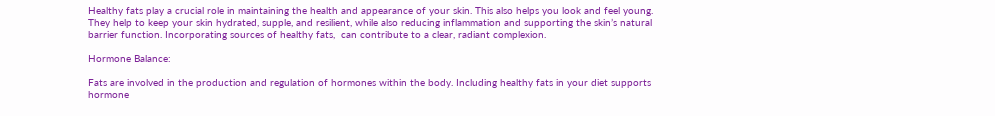Healthy fats play a crucial role in maintaining the health and appearance of your skin. This also helps you look and feel young. They help to keep your skin hydrated, supple, and resilient, while also reducing inflammation and supporting the skin’s natural barrier function. Incorporating sources of healthy fats,  can contribute to a clear, radiant complexion.

Hormone Balance:

Fats are involved in the production and regulation of hormones within the body. Including healthy fats in your diet supports hormone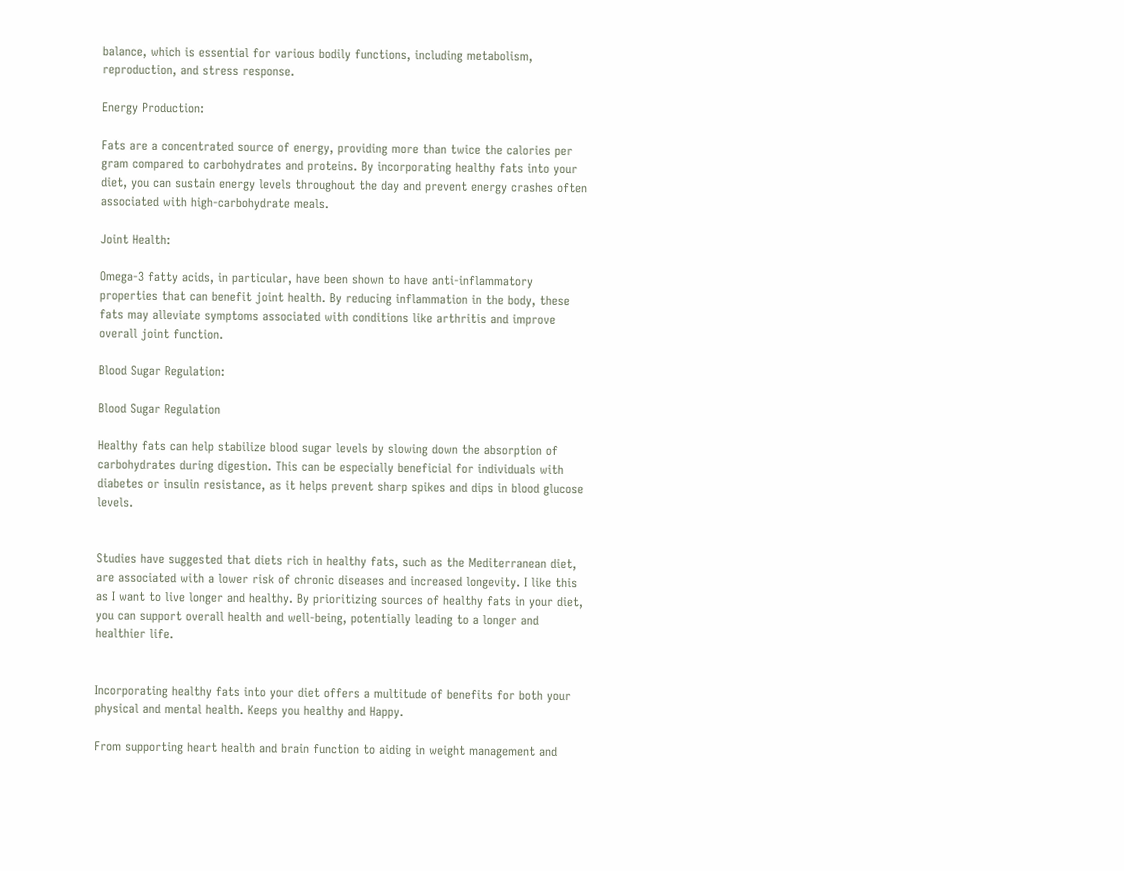balance, which is essential for various bodily functions, including metabolism, reproduction, and stress response.

Energy Production:

Fats are a concentrated source of energy, providing more than twice the calories per gram compared to carbohydrates and proteins. By incorporating healthy fats into your diet, you can sustain energy levels throughout the day and prevent energy crashes often associated with high-carbohydrate meals.

Joint Health:

Omega-3 fatty acids, in particular, have been shown to have anti-inflammatory properties that can benefit joint health. By reducing inflammation in the body, these fats may alleviate symptoms associated with conditions like arthritis and improve overall joint function.

Blood Sugar Regulation:

Blood Sugar Regulation

Healthy fats can help stabilize blood sugar levels by slowing down the absorption of carbohydrates during digestion. This can be especially beneficial for individuals with diabetes or insulin resistance, as it helps prevent sharp spikes and dips in blood glucose levels.


Studies have suggested that diets rich in healthy fats, such as the Mediterranean diet, are associated with a lower risk of chronic diseases and increased longevity. I like this as I want to live longer and healthy. By prioritizing sources of healthy fats in your diet, you can support overall health and well-being, potentially leading to a longer and healthier life.


Incorporating healthy fats into your diet offers a multitude of benefits for both your physical and mental health. Keeps you healthy and Happy.

From supporting heart health and brain function to aiding in weight management and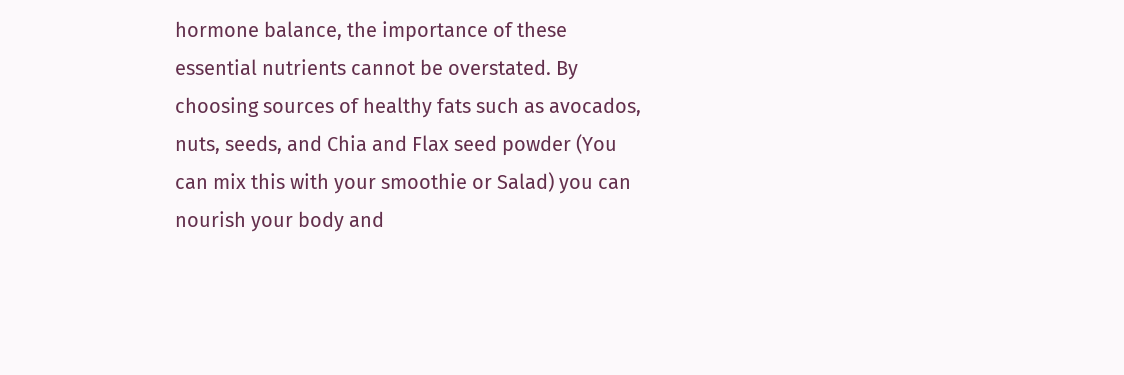hormone balance, the importance of these essential nutrients cannot be overstated. By choosing sources of healthy fats such as avocados, nuts, seeds, and Chia and Flax seed powder (You can mix this with your smoothie or Salad) you can nourish your body and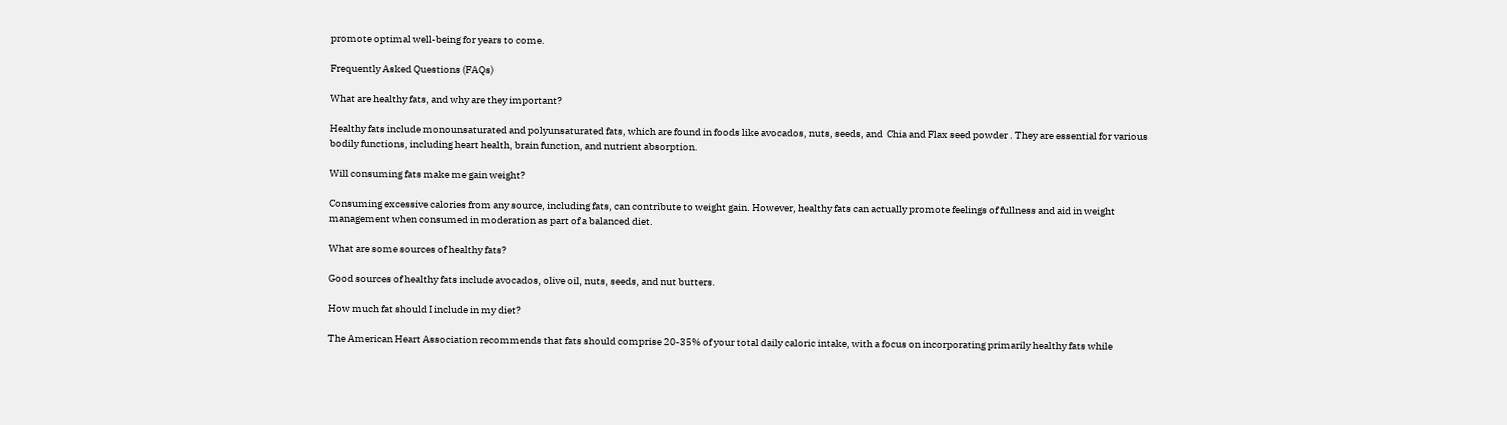promote optimal well-being for years to come.

Frequently Asked Questions (FAQs)

What are healthy fats, and why are they important?

Healthy fats include monounsaturated and polyunsaturated fats, which are found in foods like avocados, nuts, seeds, and  Chia and Flax seed powder . They are essential for various bodily functions, including heart health, brain function, and nutrient absorption.

Will consuming fats make me gain weight?

Consuming excessive calories from any source, including fats, can contribute to weight gain. However, healthy fats can actually promote feelings of fullness and aid in weight management when consumed in moderation as part of a balanced diet.

What are some sources of healthy fats?

Good sources of healthy fats include avocados, olive oil, nuts, seeds, and nut butters.

How much fat should I include in my diet?

The American Heart Association recommends that fats should comprise 20-35% of your total daily caloric intake, with a focus on incorporating primarily healthy fats while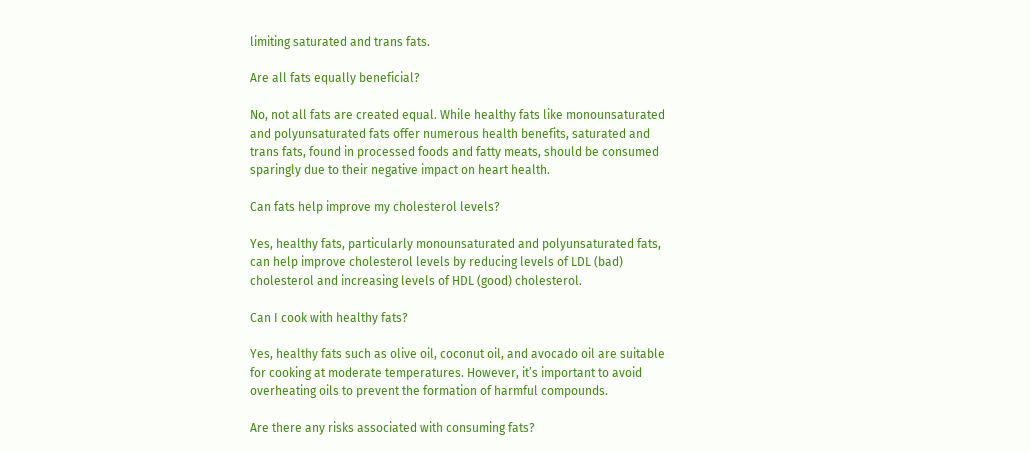limiting saturated and trans fats.

Are all fats equally beneficial?

No, not all fats are created equal. While healthy fats like monounsaturated and polyunsaturated fats offer numerous health benefits, saturated and trans fats, found in processed foods and fatty meats, should be consumed sparingly due to their negative impact on heart health.

Can fats help improve my cholesterol levels?

Yes, healthy fats, particularly monounsaturated and polyunsaturated fats, can help improve cholesterol levels by reducing levels of LDL (bad) cholesterol and increasing levels of HDL (good) cholesterol.

Can I cook with healthy fats?

Yes, healthy fats such as olive oil, coconut oil, and avocado oil are suitable for cooking at moderate temperatures. However, it’s important to avoid overheating oils to prevent the formation of harmful compounds.

Are there any risks associated with consuming fats?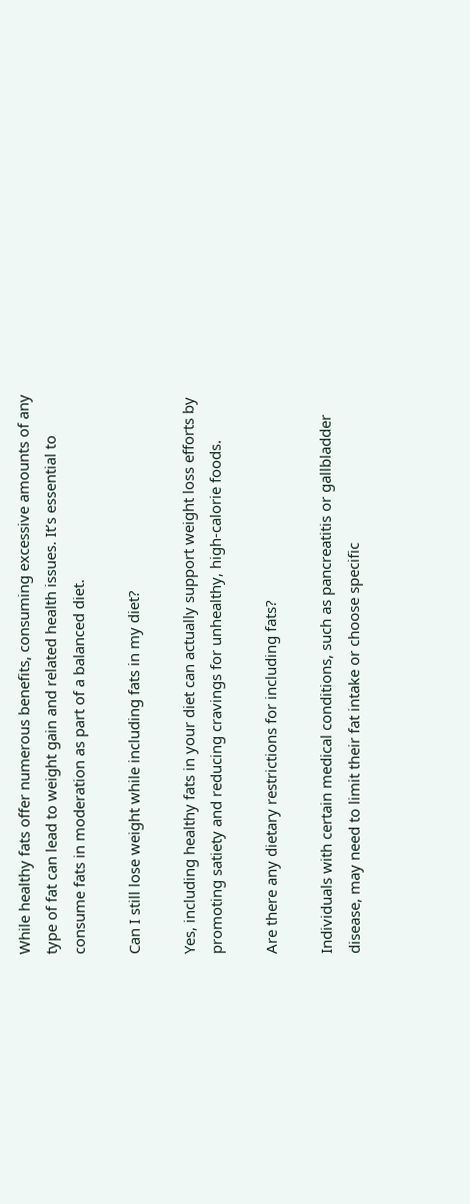While healthy fats offer numerous benefits, consuming excessive amounts of any type of fat can lead to weight gain and related health issues. It’s essential to consume fats in moderation as part of a balanced diet.

Can I still lose weight while including fats in my diet?

Yes, including healthy fats in your diet can actually support weight loss efforts by promoting satiety and reducing cravings for unhealthy, high-calorie foods.

Are there any dietary restrictions for including fats?

Individuals with certain medical conditions, such as pancreatitis or gallbladder disease, may need to limit their fat intake or choose specific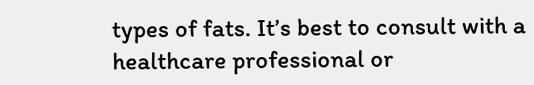types of fats. It’s best to consult with a healthcare professional or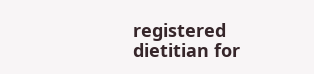registered dietitian for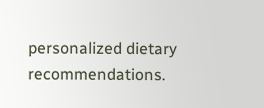personalized dietary recommendations.